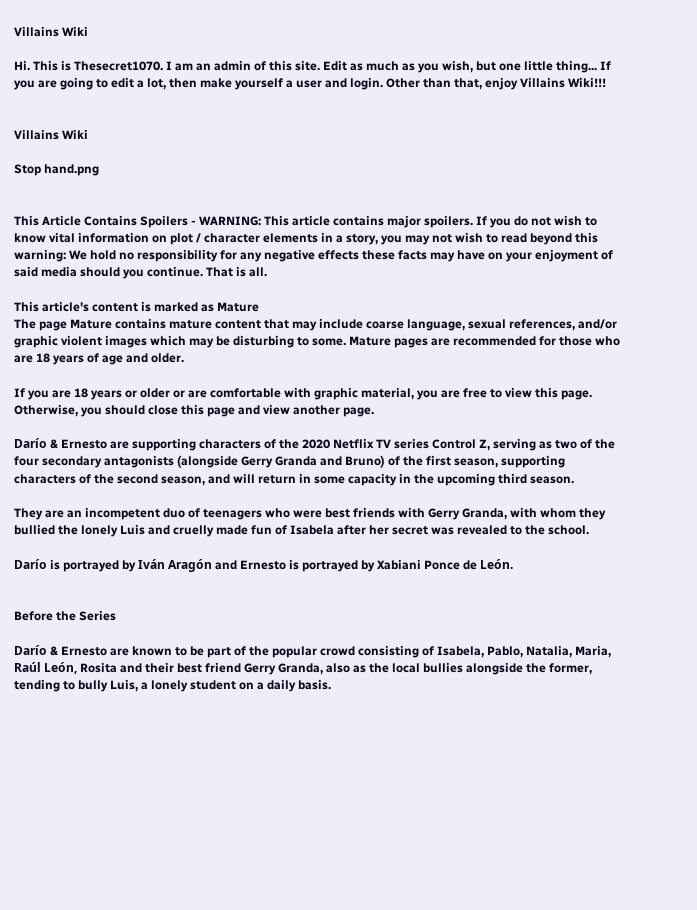Villains Wiki

Hi. This is Thesecret1070. I am an admin of this site. Edit as much as you wish, but one little thing... If you are going to edit a lot, then make yourself a user and login. Other than that, enjoy Villains Wiki!!!


Villains Wiki

Stop hand.png


This Article Contains Spoilers - WARNING: This article contains major spoilers. If you do not wish to know vital information on plot / character elements in a story, you may not wish to read beyond this warning: We hold no responsibility for any negative effects these facts may have on your enjoyment of said media should you continue. That is all.

This article's content is marked as Mature
The page Mature contains mature content that may include coarse language, sexual references, and/or graphic violent images which may be disturbing to some. Mature pages are recommended for those who are 18 years of age and older.

If you are 18 years or older or are comfortable with graphic material, you are free to view this page. Otherwise, you should close this page and view another page.

Darío & Ernesto are supporting characters of the 2020 Netflix TV series Control Z, serving as two of the four secondary antagonists (alongside Gerry Granda and Bruno) of the first season, supporting characters of the second season, and will return in some capacity in the upcoming third season.

They are an incompetent duo of teenagers who were best friends with Gerry Granda, with whom they bullied the lonely Luis and cruelly made fun of Isabela after her secret was revealed to the school.

Darío is portrayed by Iván Aragón and Ernesto is portrayed by Xabiani Ponce de León.


Before the Series

Darío & Ernesto are known to be part of the popular crowd consisting of Isabela, Pablo, Natalia, Maria, Raúl León, Rosita and their best friend Gerry Granda, also as the local bullies alongside the former, tending to bully Luis, a lonely student on a daily basis.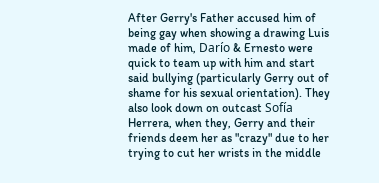After Gerry's Father accused him of being gay when showing a drawing Luis made of him, Darío & Ernesto were quick to team up with him and start said bullying (particularly Gerry out of shame for his sexual orientation). They also look down on outcast Sofía Herrera, when they, Gerry and their friends deem her as "crazy" due to her trying to cut her wrists in the middle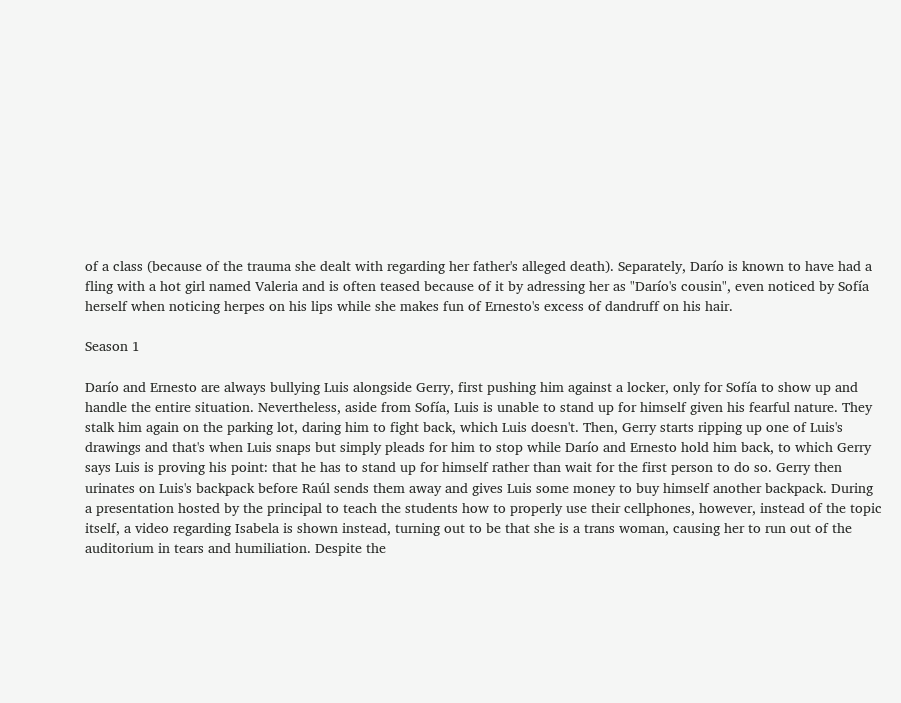of a class (because of the trauma she dealt with regarding her father's alleged death). Separately, Darío is known to have had a fling with a hot girl named Valeria and is often teased because of it by adressing her as "Darío's cousin", even noticed by Sofía herself when noticing herpes on his lips while she makes fun of Ernesto's excess of dandruff on his hair.

Season 1

Darío and Ernesto are always bullying Luis alongside Gerry, first pushing him against a locker, only for Sofía to show up and handle the entire situation. Nevertheless, aside from Sofía, Luis is unable to stand up for himself given his fearful nature. They stalk him again on the parking lot, daring him to fight back, which Luis doesn't. Then, Gerry starts ripping up one of Luis's drawings and that's when Luis snaps but simply pleads for him to stop while Darío and Ernesto hold him back, to which Gerry says Luis is proving his point: that he has to stand up for himself rather than wait for the first person to do so. Gerry then urinates on Luis's backpack before Raúl sends them away and gives Luis some money to buy himself another backpack. During a presentation hosted by the principal to teach the students how to properly use their cellphones, however, instead of the topic itself, a video regarding Isabela is shown instead, turning out to be that she is a trans woman, causing her to run out of the auditorium in tears and humiliation. Despite the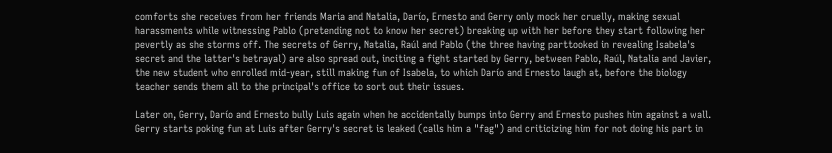comforts she receives from her friends Maria and Natalia, Darío, Ernesto and Gerry only mock her cruelly, making sexual harassments while witnessing Pablo (pretending not to know her secret) breaking up with her before they start following her pevertly as she storms off. The secrets of Gerry, Natalia, Raúl and Pablo (the three having parttooked in revealing Isabela's secret and the latter's betrayal) are also spread out, inciting a fight started by Gerry, between Pablo, Raúl, Natalia and Javier, the new student who enrolled mid-year, still making fun of Isabela, to which Darío and Ernesto laugh at, before the biology teacher sends them all to the principal's office to sort out their issues.

Later on, Gerry, Darío and Ernesto bully Luis again when he accidentally bumps into Gerry and Ernesto pushes him against a wall. Gerry starts poking fun at Luis after Gerry's secret is leaked (calls him a "fag") and criticizing him for not doing his part in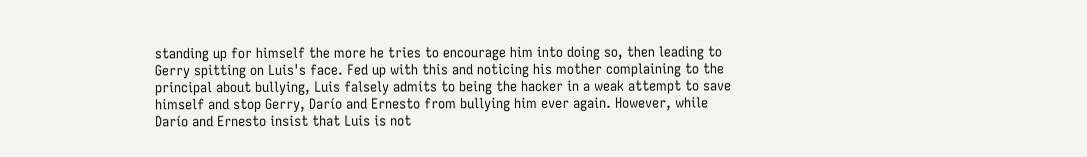standing up for himself the more he tries to encourage him into doing so, then leading to Gerry spitting on Luis's face. Fed up with this and noticing his mother complaining to the principal about bullying, Luis falsely admits to being the hacker in a weak attempt to save himself and stop Gerry, Darío and Ernesto from bullying him ever again. However, while Darío and Ernesto insist that Luis is not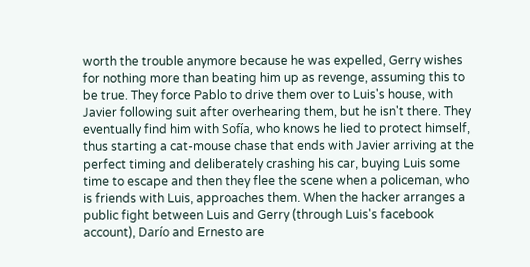worth the trouble anymore because he was expelled, Gerry wishes for nothing more than beating him up as revenge, assuming this to be true. They force Pablo to drive them over to Luis's house, with Javier following suit after overhearing them, but he isn't there. They eventually find him with Sofía, who knows he lied to protect himself, thus starting a cat-mouse chase that ends with Javier arriving at the perfect timing and deliberately crashing his car, buying Luis some time to escape and then they flee the scene when a policeman, who is friends with Luis, approaches them. When the hacker arranges a public fight between Luis and Gerry (through Luis's facebook account), Darío and Ernesto are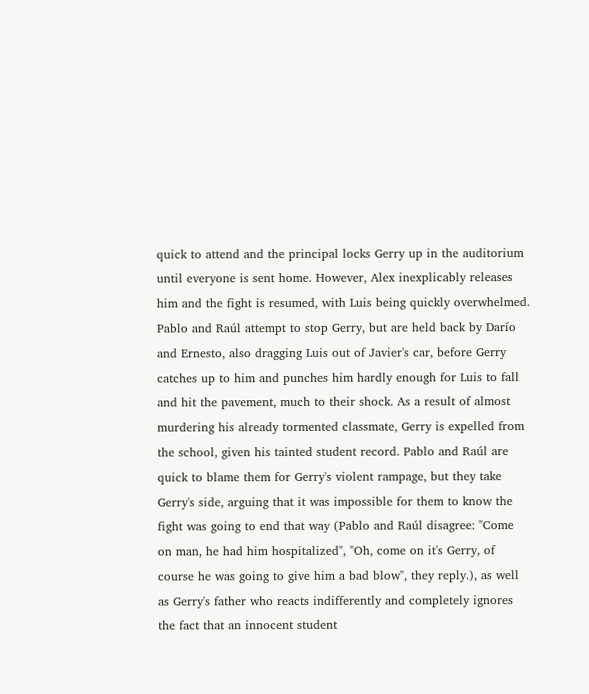quick to attend and the principal locks Gerry up in the auditorium until everyone is sent home. However, Alex inexplicably releases him and the fight is resumed, with Luis being quickly overwhelmed. Pablo and Raúl attempt to stop Gerry, but are held back by Darío and Ernesto, also dragging Luis out of Javier's car, before Gerry catches up to him and punches him hardly enough for Luis to fall and hit the pavement, much to their shock. As a result of almost murdering his already tormented classmate, Gerry is expelled from the school, given his tainted student record. Pablo and Raúl are quick to blame them for Gerry's violent rampage, but they take Gerry's side, arguing that it was impossible for them to know the fight was going to end that way (Pablo and Raúl disagree: "Come on man, he had him hospitalized", "Oh, come on it's Gerry, of course he was going to give him a bad blow", they reply.), as well as Gerry's father who reacts indifferently and completely ignores the fact that an innocent student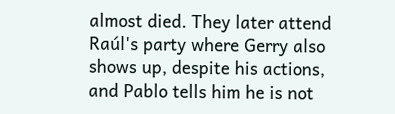almost died. They later attend Raúl's party where Gerry also shows up, despite his actions, and Pablo tells him he is not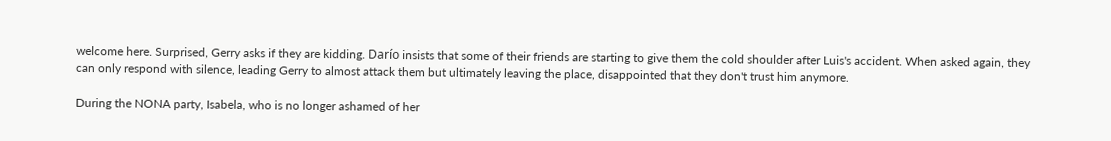welcome here. Surprised, Gerry asks if they are kidding. Darío insists that some of their friends are starting to give them the cold shoulder after Luis's accident. When asked again, they can only respond with silence, leading Gerry to almost attack them but ultimately leaving the place, disappointed that they don't trust him anymore.

During the NONA party, Isabela, who is no longer ashamed of her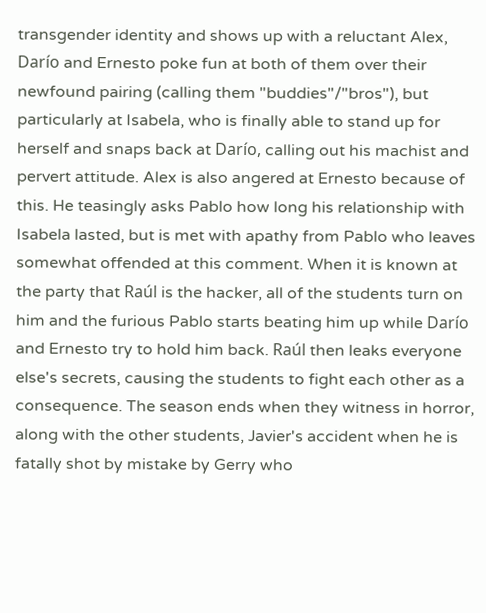transgender identity and shows up with a reluctant Alex, Darío and Ernesto poke fun at both of them over their newfound pairing (calling them "buddies"/"bros"), but particularly at Isabela, who is finally able to stand up for herself and snaps back at Darío, calling out his machist and pervert attitude. Alex is also angered at Ernesto because of this. He teasingly asks Pablo how long his relationship with Isabela lasted, but is met with apathy from Pablo who leaves somewhat offended at this comment. When it is known at the party that Raúl is the hacker, all of the students turn on him and the furious Pablo starts beating him up while Darío and Ernesto try to hold him back. Raúl then leaks everyone else's secrets, causing the students to fight each other as a consequence. The season ends when they witness in horror, along with the other students, Javier's accident when he is fatally shot by mistake by Gerry who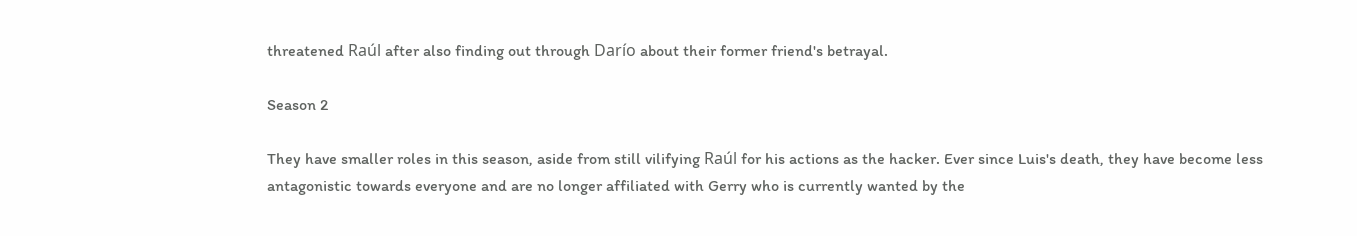threatened Raúl after also finding out through Darío about their former friend's betrayal.

Season 2

They have smaller roles in this season, aside from still vilifying Raúl for his actions as the hacker. Ever since Luis's death, they have become less antagonistic towards everyone and are no longer affiliated with Gerry who is currently wanted by the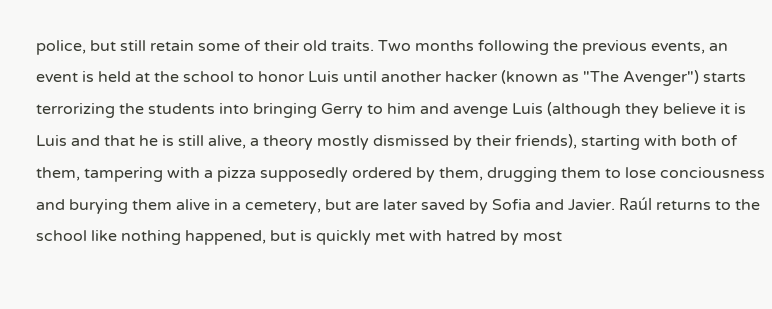police, but still retain some of their old traits. Two months following the previous events, an event is held at the school to honor Luis until another hacker (known as "The Avenger") starts terrorizing the students into bringing Gerry to him and avenge Luis (although they believe it is Luis and that he is still alive, a theory mostly dismissed by their friends), starting with both of them, tampering with a pizza supposedly ordered by them, drugging them to lose conciousness and burying them alive in a cemetery, but are later saved by Sofia and Javier. Raúl returns to the school like nothing happened, but is quickly met with hatred by most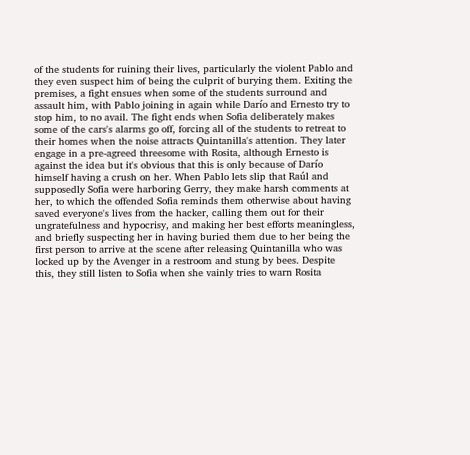of the students for ruining their lives, particularly the violent Pablo and they even suspect him of being the culprit of burying them. Exiting the premises, a fight ensues when some of the students surround and assault him, with Pablo joining in again while Darío and Ernesto try to stop him, to no avail. The fight ends when Sofia deliberately makes some of the cars's alarms go off, forcing all of the students to retreat to their homes when the noise attracts Quintanilla's attention. They later engage in a pre-agreed threesome with Rosita, although Ernesto is against the idea but it's obvious that this is only because of Darío himself having a crush on her. When Pablo lets slip that Raúl and supposedly Sofia were harboring Gerry, they make harsh comments at her, to which the offended Sofia reminds them otherwise about having saved everyone's lives from the hacker, calling them out for their ungratefulness and hypocrisy, and making her best efforts meaningless, and briefly suspecting her in having buried them due to her being the first person to arrive at the scene after releasing Quintanilla who was locked up by the Avenger in a restroom and stung by bees. Despite this, they still listen to Sofia when she vainly tries to warn Rosita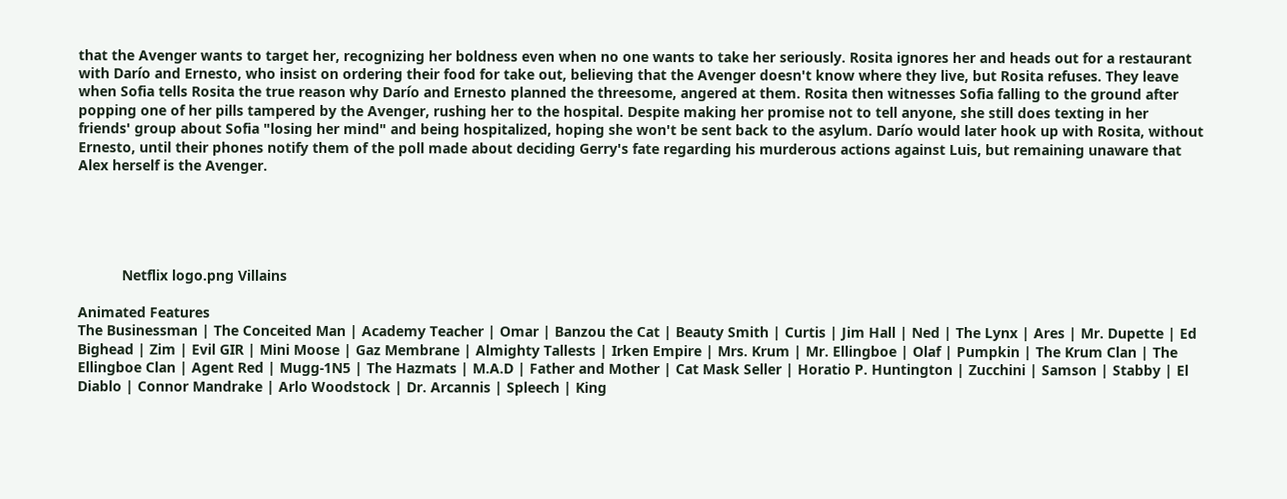that the Avenger wants to target her, recognizing her boldness even when no one wants to take her seriously. Rosita ignores her and heads out for a restaurant with Darío and Ernesto, who insist on ordering their food for take out, believing that the Avenger doesn't know where they live, but Rosita refuses. They leave when Sofia tells Rosita the true reason why Darío and Ernesto planned the threesome, angered at them. Rosita then witnesses Sofia falling to the ground after popping one of her pills tampered by the Avenger, rushing her to the hospital. Despite making her promise not to tell anyone, she still does texting in her friends' group about Sofia "losing her mind" and being hospitalized, hoping she won't be sent back to the asylum. Darío would later hook up with Rosita, without Ernesto, until their phones notify them of the poll made about deciding Gerry's fate regarding his murderous actions against Luis, but remaining unaware that Alex herself is the Avenger.





           Netflix logo.png Villains

Animated Features
The Businessman | The Conceited Man | Academy Teacher | Omar | Banzou the Cat | Beauty Smith | Curtis | Jim Hall | Ned | The Lynx | Ares | Mr. Dupette | Ed Bighead | Zim | Evil GIR | Mini Moose | Gaz Membrane | Almighty Tallests | Irken Empire | Mrs. Krum | Mr. Ellingboe | Olaf | Pumpkin | The Krum Clan | The Ellingboe Clan | Agent Red | Mugg-1N5 | The Hazmats | M.A.D | Father and Mother | Cat Mask Seller | Horatio P. Huntington | Zucchini | Samson | Stabby | El Diablo | Connor Mandrake | Arlo Woodstock | Dr. Arcannis | Spleech | King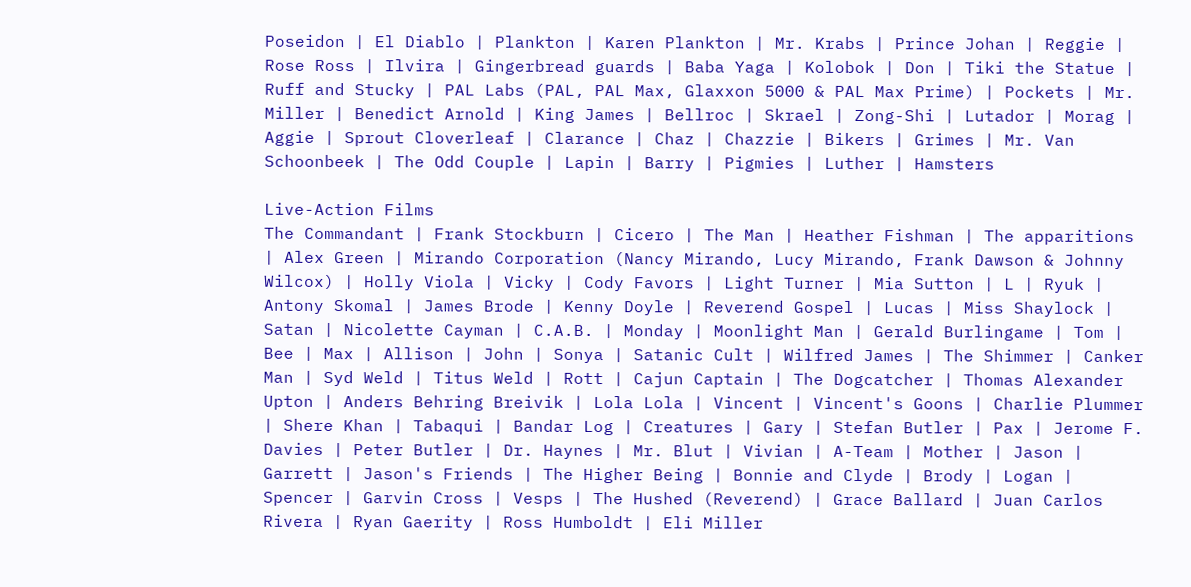Poseidon | El Diablo | Plankton | Karen Plankton | Mr. Krabs | Prince Johan | Reggie | Rose Ross | Ilvira | Gingerbread guards | Baba Yaga | Kolobok | Don | Tiki the Statue | Ruff and Stucky | PAL Labs (PAL, PAL Max, Glaxxon 5000 & PAL Max Prime) | Pockets | Mr. Miller | Benedict Arnold | King James | Bellroc | Skrael | Zong-Shi | Lutador | Morag | Aggie | Sprout Cloverleaf | Clarance | Chaz | Chazzie | Bikers | Grimes | Mr. Van Schoonbeek | The Odd Couple | Lapin | Barry | Pigmies | Luther | Hamsters

Live-Action Films
The Commandant | Frank Stockburn | Cicero | The Man | Heather Fishman | The apparitions | Alex Green | Mirando Corporation (Nancy Mirando, Lucy Mirando, Frank Dawson & Johnny Wilcox) | Holly Viola | Vicky | Cody Favors | Light Turner | Mia Sutton | L | Ryuk | Antony Skomal | James Brode | Kenny Doyle | Reverend Gospel | Lucas | Miss Shaylock | Satan | Nicolette Cayman | C.A.B. | Monday | Moonlight Man | Gerald Burlingame | Tom | Bee | Max | Allison | John | Sonya | Satanic Cult | Wilfred James | The Shimmer | Canker Man | Syd Weld | Titus Weld | Rott | Cajun Captain | The Dogcatcher | Thomas Alexander Upton | Anders Behring Breivik | Lola Lola | Vincent | Vincent's Goons | Charlie Plummer | Shere Khan | Tabaqui | Bandar Log | Creatures | Gary | Stefan Butler | Pax | Jerome F. Davies | Peter Butler | Dr. Haynes | Mr. Blut | Vivian | A-Team | Mother | Jason | Garrett | Jason's Friends | The Higher Being | Bonnie and Clyde | Brody | Logan | Spencer | Garvin Cross | Vesps | The Hushed (Reverend) | Grace Ballard | Juan Carlos Rivera | Ryan Gaerity | Ross Humboldt | Eli Miller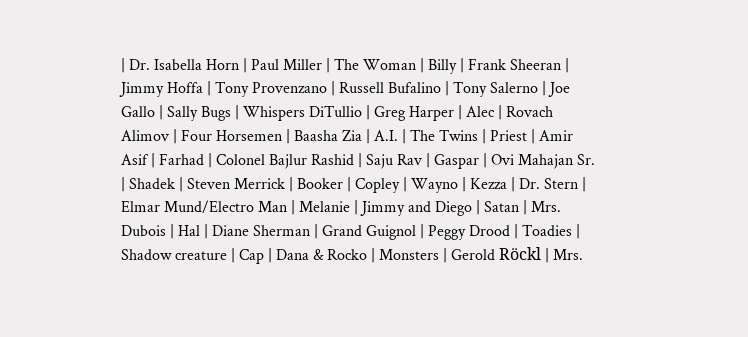| Dr. Isabella Horn | Paul Miller | The Woman | Billy | Frank Sheeran | Jimmy Hoffa | Tony Provenzano | Russell Bufalino | Tony Salerno | Joe Gallo | Sally Bugs | Whispers DiTullio | Greg Harper | Alec | Rovach Alimov | Four Horsemen | Baasha Zia | A.I. | The Twins | Priest | Amir Asif | Farhad | Colonel Bajlur Rashid | Saju Rav | Gaspar | Ovi Mahajan Sr. | Shadek | Steven Merrick | Booker | Copley | Wayno | Kezza | Dr. Stern | Elmar Mund/Electro Man | Melanie | Jimmy and Diego | Satan | Mrs. Dubois | Hal | Diane Sherman | Grand Guignol | Peggy Drood | Toadies | Shadow creature | Cap | Dana & Rocko | Monsters | Gerold Röckl | Mrs.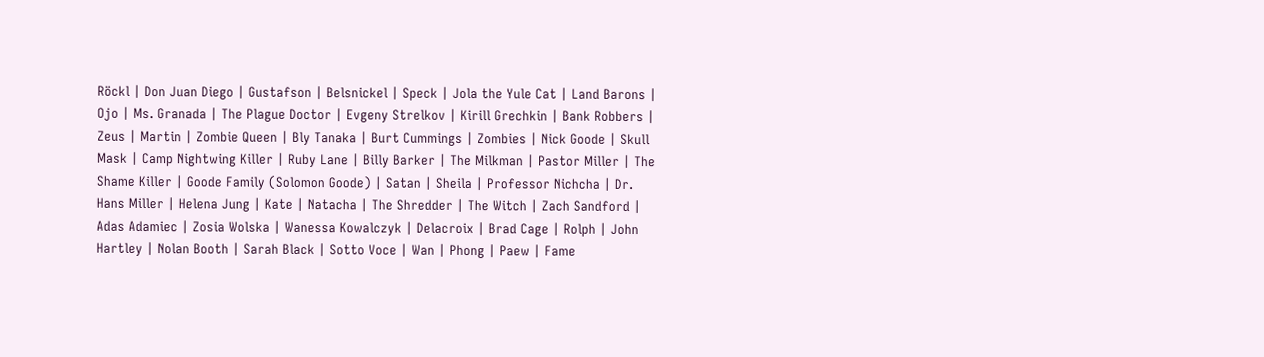Röckl | Don Juan Diego | Gustafson | Belsnickel | Speck | Jola the Yule Cat | Land Barons | Ojo | Ms. Granada | The Plague Doctor | Evgeny Strelkov | Kirill Grechkin | Bank Robbers | Zeus | Martin | Zombie Queen | Bly Tanaka | Burt Cummings | Zombies | Nick Goode | Skull Mask | Camp Nightwing Killer | Ruby Lane | Billy Barker | The Milkman | Pastor Miller | The Shame Killer | Goode Family (Solomon Goode) | Satan | Sheila | Professor Nichcha | Dr. Hans Miller | Helena Jung | Kate | Natacha | The Shredder | The Witch | Zach Sandford | Adas Adamiec | Zosia Wolska | Wanessa Kowalczyk | Delacroix | Brad Cage | Rolph | John Hartley | Nolan Booth | Sarah Black | Sotto Voce | Wan | Phong | Paew | Fame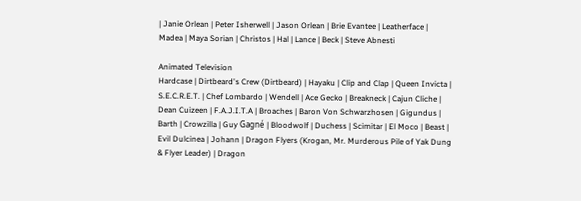| Janie Orlean | Peter Isherwell | Jason Orlean | Brie Evantee | Leatherface | Madea | Maya Sorian | Christos | Hal | Lance | Beck | Steve Abnesti

Animated Television
Hardcase | Dirtbeard's Crew (Dirtbeard) | Hayaku | Clip and Clap | Queen Invicta | S.E.C.R.E.T. | Chef Lombardo | Wendell | Ace Gecko | Breakneck | Cajun Cliche | Dean Cuizeen | F.A.J.I.T.A | Broaches | Baron Von Schwarzhosen | Gigundus | Barth | Crowzilla | Guy Gagné | Bloodwolf | Duchess | Scimitar | El Moco | Beast | Evil Dulcinea | Johann | Dragon Flyers (Krogan, Mr. Murderous Pile of Yak Dung & Flyer Leader) | Dragon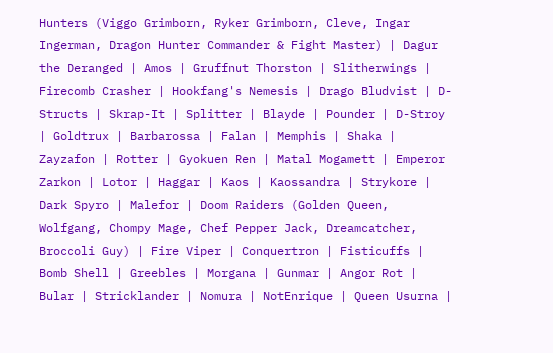Hunters (Viggo Grimborn, Ryker Grimborn, Cleve, Ingar Ingerman, Dragon Hunter Commander & Fight Master) | Dagur the Deranged | Amos | Gruffnut Thorston | Slitherwings | Firecomb Crasher | Hookfang's Nemesis | Drago Bludvist | D-Structs | Skrap-It | Splitter | Blayde | Pounder | D-Stroy | Goldtrux | Barbarossa | Falan | Memphis | Shaka | Zayzafon | Rotter | Gyokuen Ren | Matal Mogamett | Emperor Zarkon | Lotor | Haggar | Kaos | Kaossandra | Strykore | Dark Spyro | Malefor | Doom Raiders (Golden Queen, Wolfgang, Chompy Mage, Chef Pepper Jack, Dreamcatcher, Broccoli Guy) | Fire Viper | Conquertron | Fisticuffs | Bomb Shell | Greebles | Morgana | Gunmar | Angor Rot | Bular | Stricklander | Nomura | NotEnrique | Queen Usurna |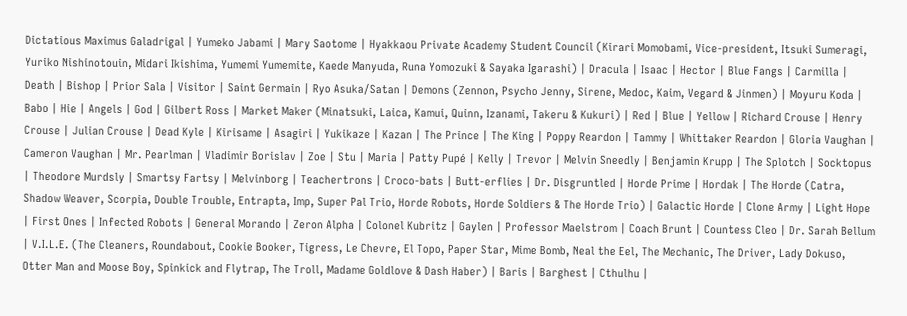Dictatious Maximus Galadrigal | Yumeko Jabami | Mary Saotome | Hyakkaou Private Academy Student Council (Kirari Momobami, Vice-president, Itsuki Sumeragi, Yuriko Nishinotouin, Midari Ikishima, Yumemi Yumemite, Kaede Manyuda, Runa Yomozuki & Sayaka Igarashi) | Dracula | Isaac | Hector | Blue Fangs | Carmilla | Death | Bishop | Prior Sala | Visitor | Saint Germain | Ryo Asuka/Satan | Demons (Zennon, Psycho Jenny, Sirene, Medoc, Kaim, Vegard & Jinmen) | Moyuru Koda | Babo | Hie | Angels | God | Gilbert Ross | Market Maker (Minatsuki, Laica, Kamui, Quinn, Izanami, Takeru & Kukuri) | Red | Blue | Yellow | Richard Crouse | Henry Crouse | Julian Crouse | Dead Kyle | Kirisame | Asagiri | Yukikaze | Kazan | The Prince | The King | Poppy Reardon | Tammy | Whittaker Reardon | Gloria Vaughan | Cameron Vaughan | Mr. Pearlman | Vladimir Borislav | Zoe | Stu | Maria | Patty Pupé | Kelly | Trevor | Melvin Sneedly | Benjamin Krupp | The Splotch | Socktopus | Theodore Murdsly | Smartsy Fartsy | Melvinborg | Teachertrons | Croco-bats | Butt-erflies | Dr. Disgruntled | Horde Prime | Hordak | The Horde (Catra, Shadow Weaver, Scorpia, Double Trouble, Entrapta, Imp, Super Pal Trio, Horde Robots, Horde Soldiers & The Horde Trio) | Galactic Horde | Clone Army | Light Hope | First Ones | Infected Robots | General Morando | Zeron Alpha | Colonel Kubritz | Gaylen | Professor Maelstrom | Coach Brunt | Countess Cleo | Dr. Sarah Bellum | V.I.L.E. (The Cleaners, Roundabout, Cookie Booker, Tigress, Le Chevre, El Topo, Paper Star, Mime Bomb, Neal the Eel, The Mechanic, The Driver, Lady Dokuso, Otter Man and Moose Boy, Spinkick and Flytrap, The Troll, Madame Goldlove & Dash Haber) | Baris | Barghest | Cthulhu |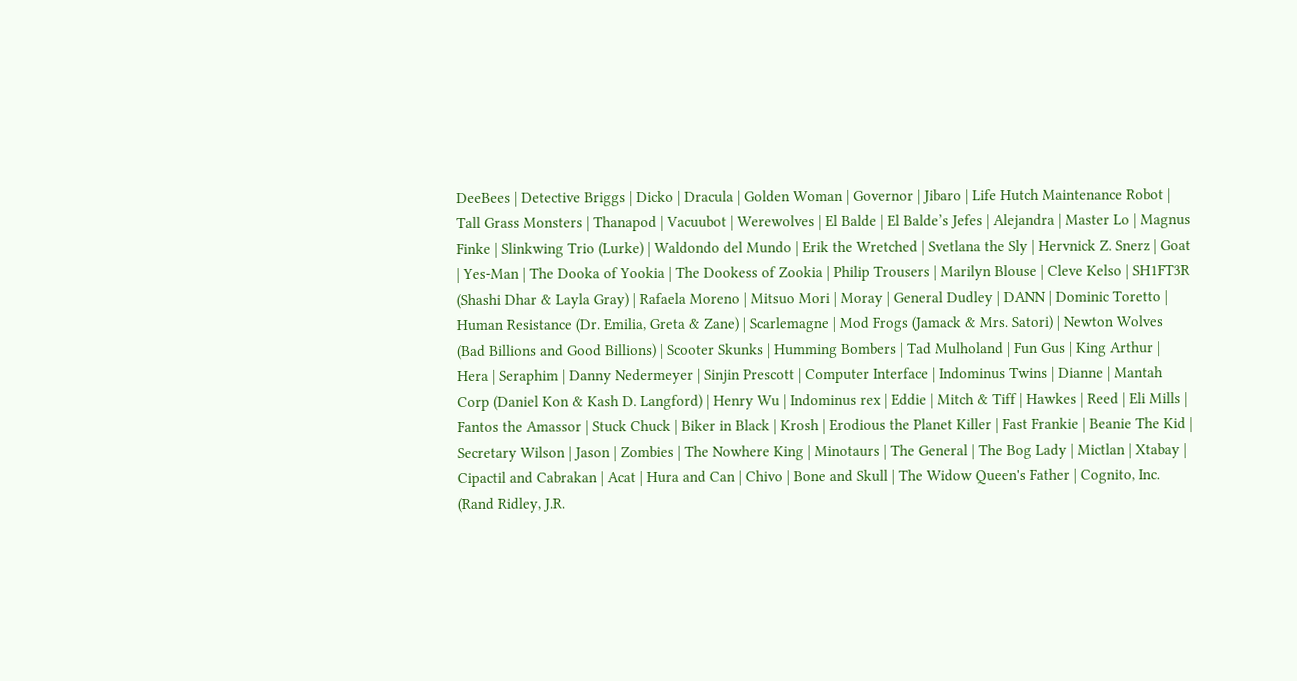DeeBees | Detective Briggs | Dicko | Dracula | Golden Woman | Governor | Jibaro | Life Hutch Maintenance Robot | Tall Grass Monsters | Thanapod | Vacuubot | Werewolves | El Balde | El Balde’s Jefes | Alejandra | Master Lo | Magnus Finke | Slinkwing Trio (Lurke) | Waldondo del Mundo | Erik the Wretched | Svetlana the Sly | Hervnick Z. Snerz | Goat | Yes-Man | The Dooka of Yookia | The Dookess of Zookia | Philip Trousers | Marilyn Blouse | Cleve Kelso | SH1FT3R (Shashi Dhar & Layla Gray) | Rafaela Moreno | Mitsuo Mori | Moray | General Dudley | DANN | Dominic Toretto | Human Resistance (Dr. Emilia, Greta & Zane) | Scarlemagne | Mod Frogs (Jamack & Mrs. Satori) | Newton Wolves (Bad Billions and Good Billions) | Scooter Skunks | Humming Bombers | Tad Mulholand | Fun Gus | King Arthur | Hera | Seraphim | Danny Nedermeyer | Sinjin Prescott | Computer Interface | Indominus Twins | Dianne | Mantah Corp (Daniel Kon & Kash D. Langford) | Henry Wu | Indominus rex | Eddie | Mitch & Tiff | Hawkes | Reed | Eli Mills | Fantos the Amassor | Stuck Chuck | Biker in Black | Krosh | Erodious the Planet Killer | Fast Frankie | Beanie The Kid | Secretary Wilson | Jason | Zombies | The Nowhere King | Minotaurs | The General | The Bog Lady | Mictlan | Xtabay | Cipactil and Cabrakan | Acat | Hura and Can | Chivo | Bone and Skull | The Widow Queen's Father | Cognito, Inc. (Rand Ridley, J.R.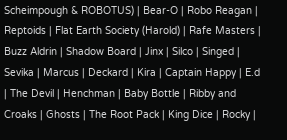Scheimpough & ROBOTUS) | Bear-O | Robo Reagan | Reptoids | Flat Earth Society (Harold) | Rafe Masters | Buzz Aldrin | Shadow Board | Jinx | Silco | Singed | Sevika | Marcus | Deckard | Kira | Captain Happy | E.d | The Devil | Henchman | Baby Bottle | Ribby and Croaks | Ghosts | The Root Pack | King Dice | Rocky |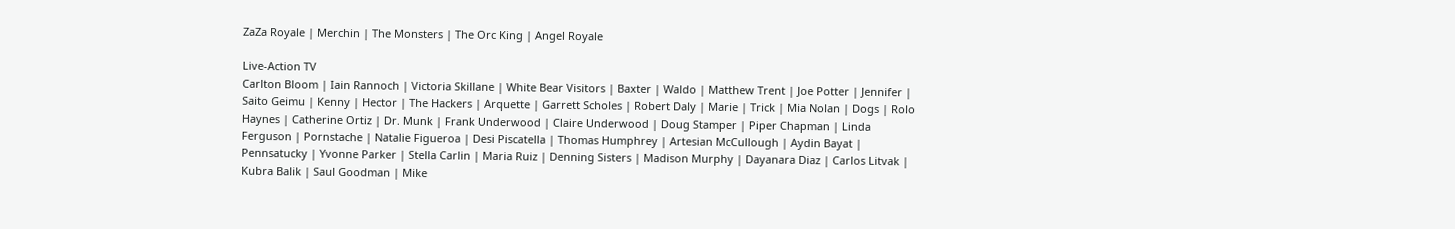ZaZa Royale | Merchin | The Monsters | The Orc King | Angel Royale

Live-Action TV
Carlton Bloom | Iain Rannoch | Victoria Skillane | White Bear Visitors | Baxter | Waldo | Matthew Trent | Joe Potter | Jennifer | Saito Geimu | Kenny | Hector | The Hackers | Arquette | Garrett Scholes | Robert Daly | Marie | Trick | Mia Nolan | Dogs | Rolo Haynes | Catherine Ortiz | Dr. Munk | Frank Underwood | Claire Underwood | Doug Stamper | Piper Chapman | Linda Ferguson | Pornstache | Natalie Figueroa | Desi Piscatella | Thomas Humphrey | Artesian McCullough | Aydin Bayat | Pennsatucky | Yvonne Parker | Stella Carlin | Maria Ruiz | Denning Sisters | Madison Murphy | Dayanara Diaz | Carlos Litvak | Kubra Balik | Saul Goodman | Mike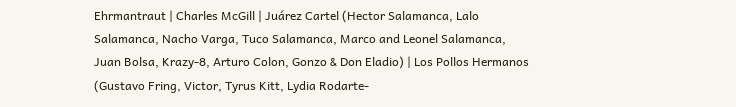Ehrmantraut | Charles McGill | Juárez Cartel (Hector Salamanca, Lalo Salamanca, Nacho Varga, Tuco Salamanca, Marco and Leonel Salamanca, Juan Bolsa, Krazy-8, Arturo Colon, Gonzo & Don Eladio) | Los Pollos Hermanos (Gustavo Fring, Victor, Tyrus Kitt, Lydia Rodarte-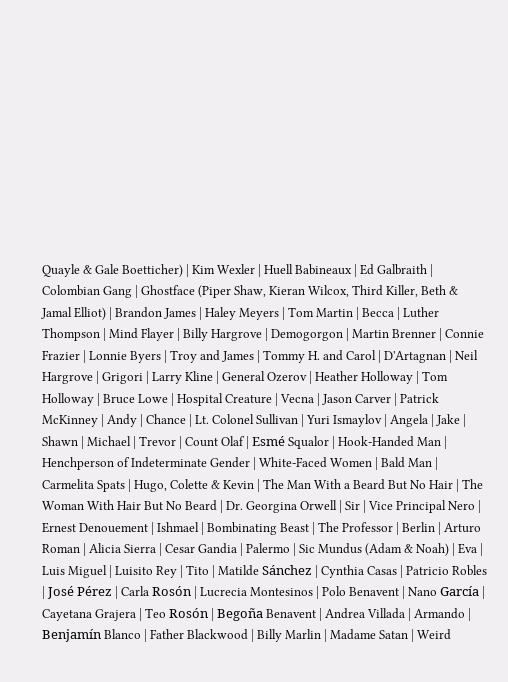Quayle & Gale Boetticher) | Kim Wexler | Huell Babineaux | Ed Galbraith | Colombian Gang | Ghostface (Piper Shaw, Kieran Wilcox, Third Killer, Beth & Jamal Elliot) | Brandon James | Haley Meyers | Tom Martin | Becca | Luther Thompson | Mind Flayer | Billy Hargrove | Demogorgon | Martin Brenner | Connie Frazier | Lonnie Byers | Troy and James | Tommy H. and Carol | D'Artagnan | Neil Hargrove | Grigori | Larry Kline | General Ozerov | Heather Holloway | Tom Holloway | Bruce Lowe | Hospital Creature | Vecna | Jason Carver | Patrick McKinney | Andy | Chance | Lt. Colonel Sullivan | Yuri Ismaylov | Angela | Jake | Shawn | Michael | Trevor | Count Olaf | Esmé Squalor | Hook-Handed Man | Henchperson of Indeterminate Gender | White-Faced Women | Bald Man | Carmelita Spats | Hugo, Colette & Kevin | The Man With a Beard But No Hair | The Woman With Hair But No Beard | Dr. Georgina Orwell | Sir | Vice Principal Nero | Ernest Denouement | Ishmael | Bombinating Beast | The Professor | Berlin | Arturo Roman | Alicia Sierra | Cesar Gandia | Palermo | Sic Mundus (Adam & Noah) | Eva | Luis Miguel | Luisito Rey | Tito | Matilde Sánchez | Cynthia Casas | Patricio Robles | José Pérez | Carla Rosón | Lucrecia Montesinos | Polo Benavent | Nano García | Cayetana Grajera | Teo Rosón | Begoña Benavent | Andrea Villada | Armando | Benjamín Blanco | Father Blackwood | Billy Marlin | Madame Satan | Weird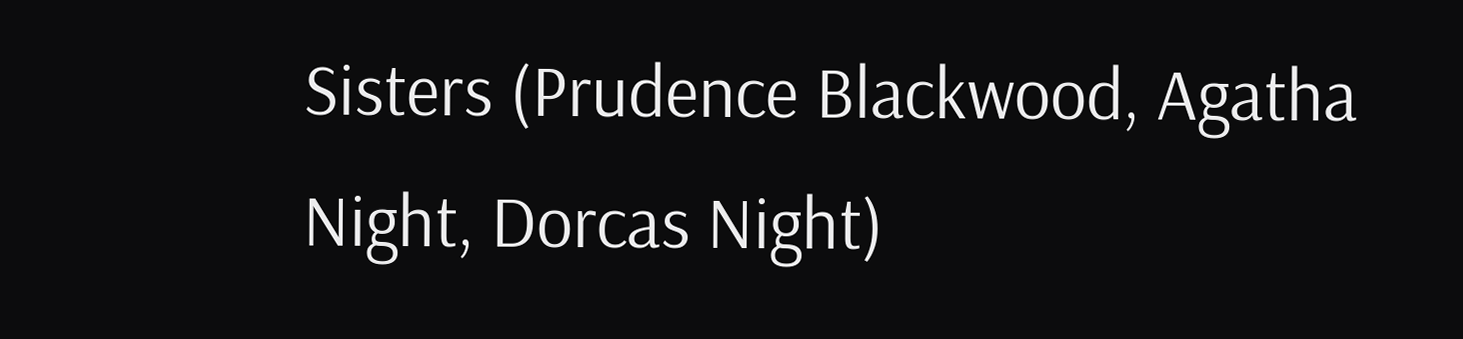Sisters (Prudence Blackwood, Agatha Night, Dorcas Night)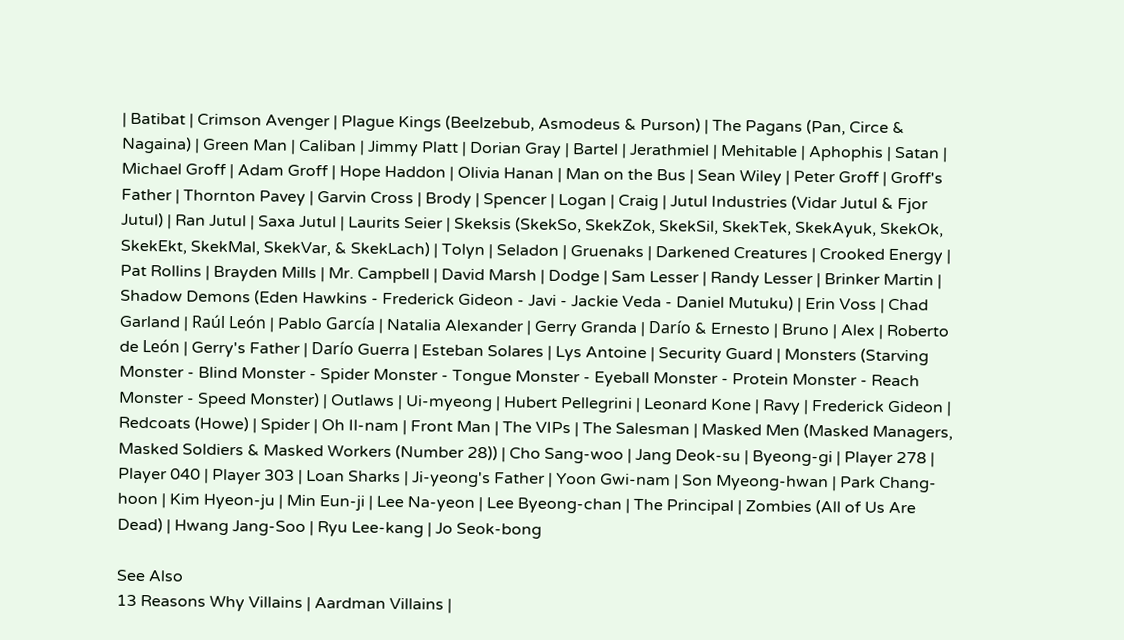| Batibat | Crimson Avenger | Plague Kings (Beelzebub, Asmodeus & Purson) | The Pagans (Pan, Circe & Nagaina) | Green Man | Caliban | Jimmy Platt | Dorian Gray | Bartel | Jerathmiel | Mehitable | Aphophis | Satan | Michael Groff | Adam Groff | Hope Haddon | Olivia Hanan | Man on the Bus | Sean Wiley | Peter Groff | Groff's Father | Thornton Pavey | Garvin Cross | Brody | Spencer | Logan | Craig | Jutul Industries (Vidar Jutul & Fjor Jutul) | Ran Jutul | Saxa Jutul | Laurits Seier | Skeksis (SkekSo, SkekZok, SkekSil, SkekTek, SkekAyuk, SkekOk, SkekEkt, SkekMal, SkekVar, & SkekLach) | Tolyn | Seladon | Gruenaks | Darkened Creatures | Crooked Energy | Pat Rollins | Brayden Mills | Mr. Campbell | David Marsh | Dodge | Sam Lesser | Randy Lesser | Brinker Martin | Shadow Demons (Eden Hawkins - Frederick Gideon - Javi - Jackie Veda - Daniel Mutuku) | Erin Voss | Chad Garland | Raúl León | Pablo García | Natalia Alexander | Gerry Granda | Darío & Ernesto | Bruno | Alex | Roberto de León | Gerry's Father | Darío Guerra | Esteban Solares | Lys Antoine | Security Guard | Monsters (Starving Monster - Blind Monster - Spider Monster - Tongue Monster - Eyeball Monster - Protein Monster - Reach Monster - Speed Monster) | Outlaws | Ui-myeong | Hubert Pellegrini | Leonard Kone | Ravy | Frederick Gideon | Redcoats (Howe) | Spider | Oh Il-nam | Front Man | The VIPs | The Salesman | Masked Men (Masked Managers, Masked Soldiers & Masked Workers (Number 28)) | Cho Sang-woo | Jang Deok-su | Byeong-gi | Player 278 | Player 040 | Player 303 | Loan Sharks | Ji-yeong's Father | Yoon Gwi-nam | Son Myeong-hwan | Park Chang-hoon | Kim Hyeon-ju | Min Eun-ji | Lee Na-yeon | Lee Byeong-chan | The Principal | Zombies (All of Us Are Dead) | Hwang Jang-Soo | Ryu Lee-kang | Jo Seok-bong

See Also
13 Reasons Why Villains | Aardman Villains |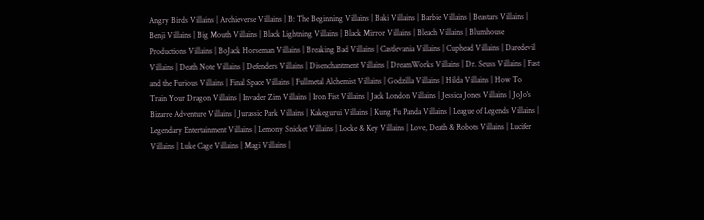Angry Birds Villains | Archieverse Villains | B: The Beginning Villains | Baki Villains | Barbie Villains | Beastars Villains | Benji Villains | Big Mouth Villains | Black Lightning Villains | Black Mirror Villains | Bleach Villains | Blumhouse Productions Villains | BoJack Horseman Villains | Breaking Bad Villains | Castlevania Villains | Cuphead Villains | Daredevil Villains | Death Note Villains | Defenders Villains | Disenchantment Villains | DreamWorks Villains | Dr. Seuss Villains | Fast and the Furious Villains | Final Space Villains | Fullmetal Alchemist Villains | Godzilla Villains | Hilda Villains | How To Train Your Dragon Villains | Invader Zim Villains | Iron Fist Villains | Jack London Villains | Jessica Jones Villains | JoJo's Bizarre Adventure Villains | Jurassic Park Villains | Kakegurui Villains | Kung Fu Panda Villains | League of Legends Villains | Legendary Entertainment Villains | Lemony Snicket Villains | Locke & Key Villains | Love, Death & Robots Villains | Lucifer Villains | Luke Cage Villains | Magi Villains |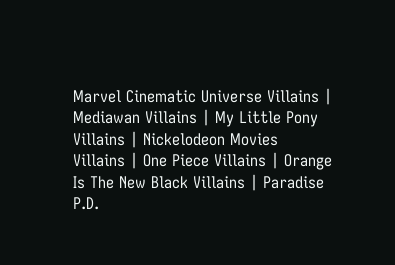Marvel Cinematic Universe Villains | Mediawan Villains | My Little Pony Villains | Nickelodeon Movies Villains | One Piece Villains | Orange Is The New Black Villains | Paradise P.D.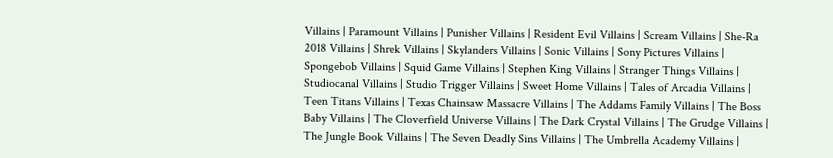Villains | Paramount Villains | Punisher Villains | Resident Evil Villains | Scream Villains | She-Ra 2018 Villains | Shrek Villains | Skylanders Villains | Sonic Villains | Sony Pictures Villains | Spongebob Villains | Squid Game Villains | Stephen King Villains | Stranger Things Villains | Studiocanal Villains | Studio Trigger Villains | Sweet Home Villains | Tales of Arcadia Villains | Teen Titans Villains | Texas Chainsaw Massacre Villains | The Addams Family Villains | The Boss Baby Villains | The Cloverfield Universe Villains | The Dark Crystal Villains | The Grudge Villains | The Jungle Book Villains | The Seven Deadly Sins Villains | The Umbrella Academy Villains |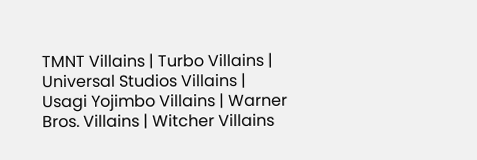TMNT Villains | Turbo Villains | Universal Studios Villains | Usagi Yojimbo Villains | Warner Bros. Villains | Witcher Villains